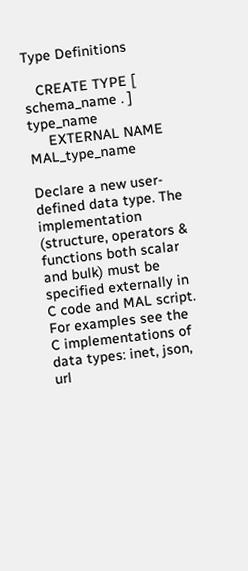Type Definitions

   CREATE TYPE [ schema_name . ] type_name
     EXTERNAL NAME MAL_type_name

Declare a new user-defined data type. The implementation (structure, operators & functions both scalar and bulk) must be specified externally in C code and MAL script. For examples see the C implementations of data types: inet, json, url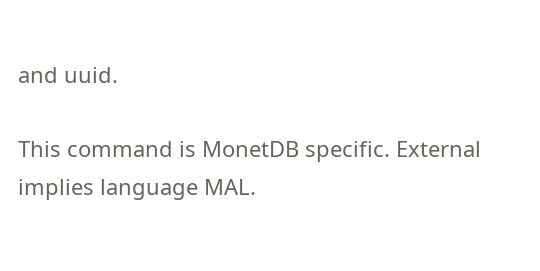and uuid.

This command is MonetDB specific. External implies language MAL.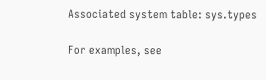Associated system table: sys.types

For examples, see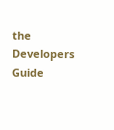the Developers Guide